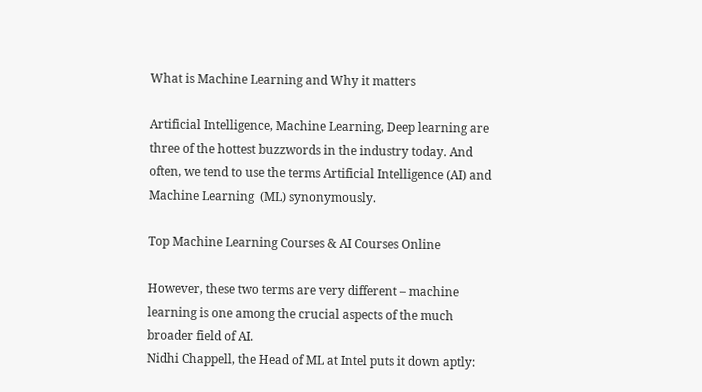What is Machine Learning and Why it matters

Artificial Intelligence, Machine Learning, Deep learning are three of the hottest buzzwords in the industry today. And often, we tend to use the terms Artificial Intelligence (AI) and Machine Learning  (ML) synonymously.

Top Machine Learning Courses & AI Courses Online

However, these two terms are very different – machine learning is one among the crucial aspects of the much broader field of AI.
Nidhi Chappell, the Head of ML at Intel puts it down aptly: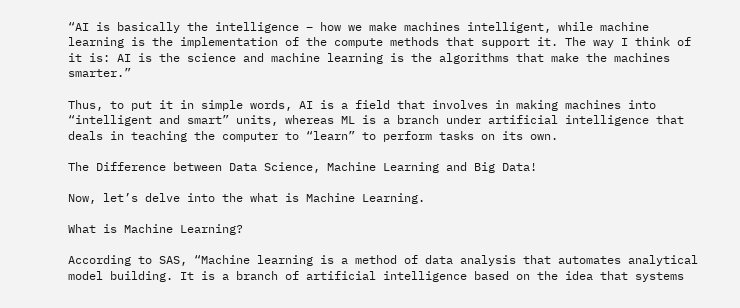“AI is basically the intelligence – how we make machines intelligent, while machine learning is the implementation of the compute methods that support it. The way I think of it is: AI is the science and machine learning is the algorithms that make the machines smarter.”

Thus, to put it in simple words, AI is a field that involves in making machines into “intelligent and smart” units, whereas ML is a branch under artificial intelligence that deals in teaching the computer to “learn” to perform tasks on its own.

The Difference between Data Science, Machine Learning and Big Data!

Now, let’s delve into the what is Machine Learning.

What is Machine Learning?

According to SAS, “Machine learning is a method of data analysis that automates analytical model building. It is a branch of artificial intelligence based on the idea that systems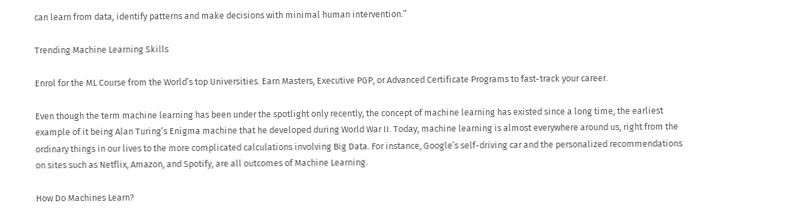can learn from data, identify patterns and make decisions with minimal human intervention.”

Trending Machine Learning Skills

Enrol for the ML Course from the World’s top Universities. Earn Masters, Executive PGP, or Advanced Certificate Programs to fast-track your career.

Even though the term machine learning has been under the spotlight only recently, the concept of machine learning has existed since a long time, the earliest example of it being Alan Turing’s Enigma machine that he developed during World War II. Today, machine learning is almost everywhere around us, right from the ordinary things in our lives to the more complicated calculations involving Big Data. For instance, Google’s self-driving car and the personalized recommendations on sites such as Netflix, Amazon, and Spotify, are all outcomes of Machine Learning.

How Do Machines Learn?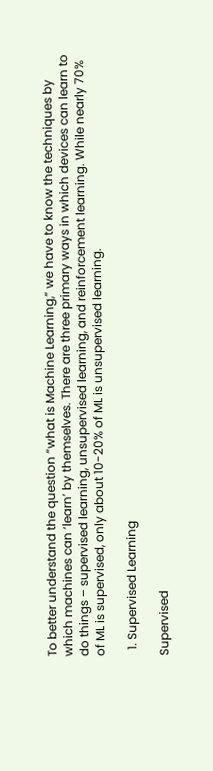To better understand the question “what is Machine Learning,” we have to know the techniques by which machines can ‘learn’ by themselves. There are three primary ways in which devices can learn to do things – supervised learning, unsupervised learning, and reinforcement learning. While nearly 70% of ML is supervised, only about 10-20% of ML is unsupervised learning.

  1. Supervised Learning

Supervised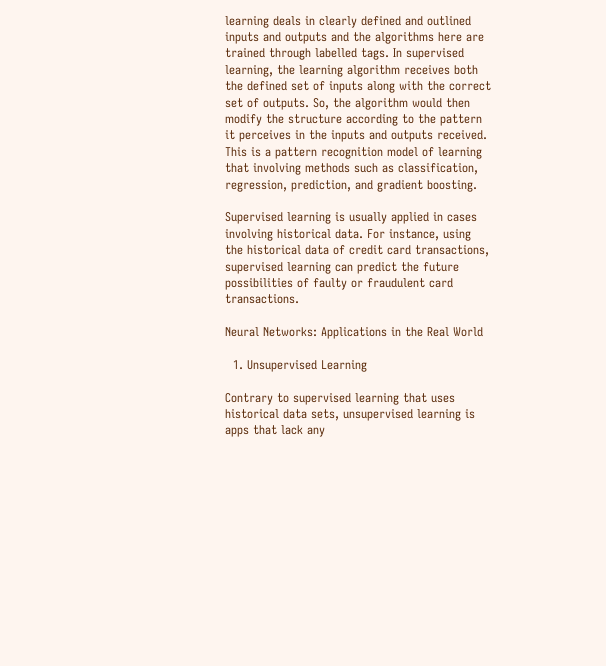learning deals in clearly defined and outlined inputs and outputs and the algorithms here are trained through labelled tags. In supervised learning, the learning algorithm receives both the defined set of inputs along with the correct set of outputs. So, the algorithm would then modify the structure according to the pattern it perceives in the inputs and outputs received. This is a pattern recognition model of learning that involving methods such as classification, regression, prediction, and gradient boosting.

Supervised learning is usually applied in cases involving historical data. For instance, using the historical data of credit card transactions, supervised learning can predict the future possibilities of faulty or fraudulent card transactions.

Neural Networks: Applications in the Real World

  1. Unsupervised Learning

Contrary to supervised learning that uses historical data sets, unsupervised learning is apps that lack any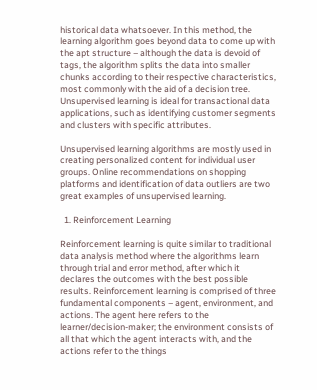historical data whatsoever. In this method, the learning algorithm goes beyond data to come up with the apt structure – although the data is devoid of tags, the algorithm splits the data into smaller chunks according to their respective characteristics, most commonly with the aid of a decision tree. Unsupervised learning is ideal for transactional data applications, such as identifying customer segments and clusters with specific attributes.

Unsupervised learning algorithms are mostly used in creating personalized content for individual user groups. Online recommendations on shopping platforms and identification of data outliers are two great examples of unsupervised learning.

  1. Reinforcement Learning

Reinforcement learning is quite similar to traditional data analysis method where the algorithms learn through trial and error method, after which it declares the outcomes with the best possible results. Reinforcement learning is comprised of three fundamental components – agent, environment, and actions. The agent here refers to the learner/decision-maker; the environment consists of all that which the agent interacts with, and the actions refer to the things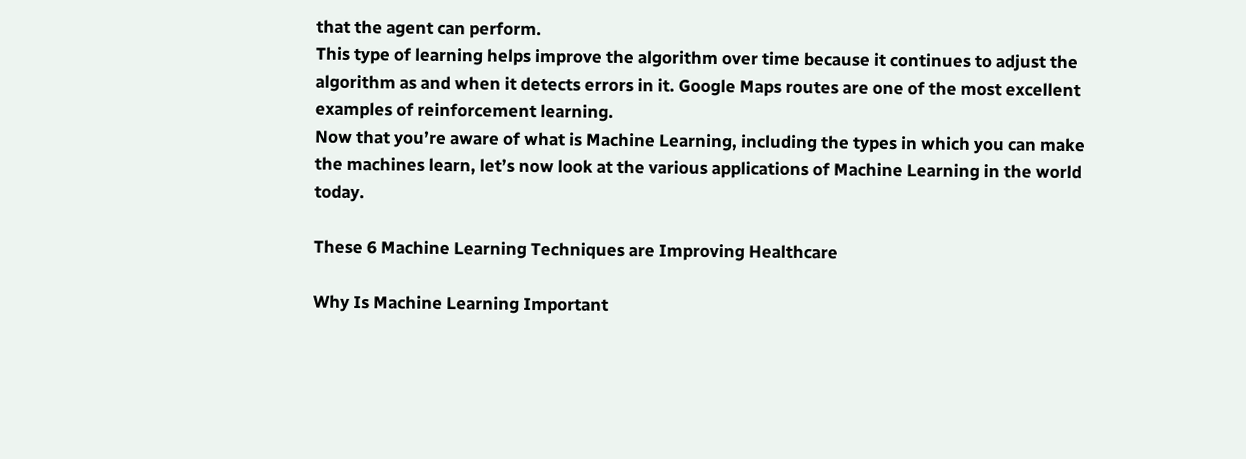that the agent can perform.
This type of learning helps improve the algorithm over time because it continues to adjust the algorithm as and when it detects errors in it. Google Maps routes are one of the most excellent examples of reinforcement learning.
Now that you’re aware of what is Machine Learning, including the types in which you can make the machines learn, let’s now look at the various applications of Machine Learning in the world today.

These 6 Machine Learning Techniques are Improving Healthcare

Why Is Machine Learning Important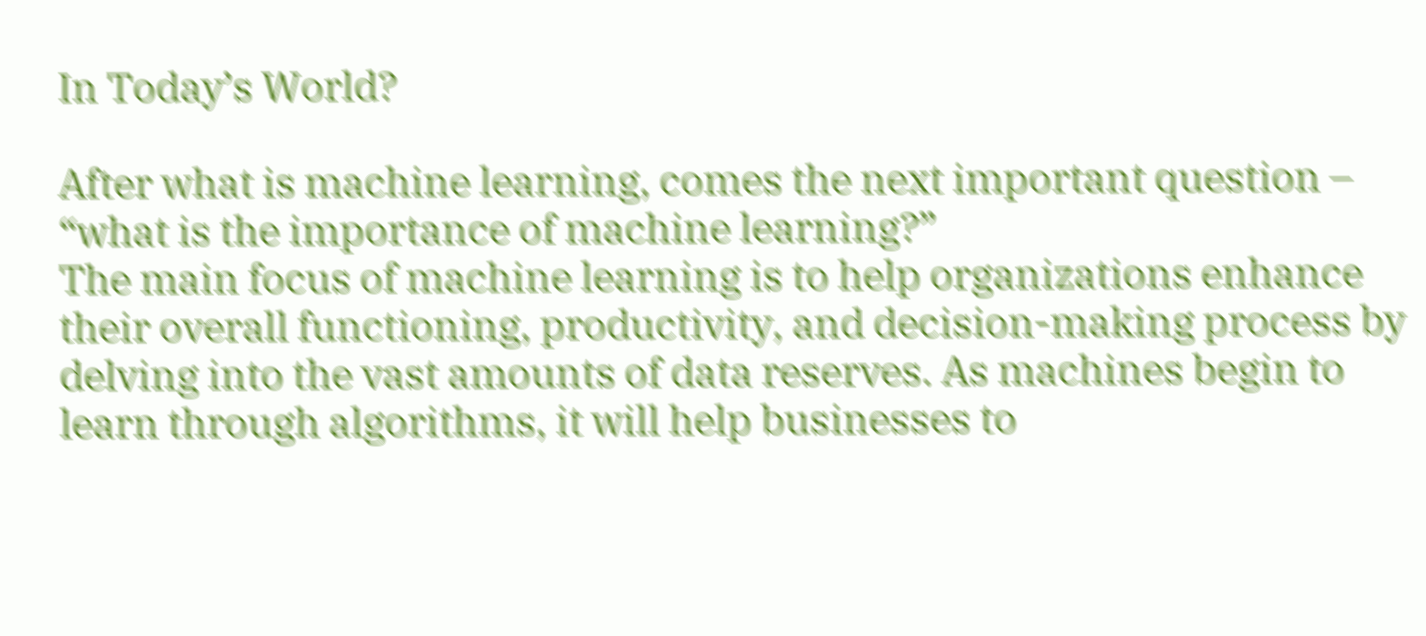In Today’s World?

After what is machine learning, comes the next important question – “what is the importance of machine learning?”
The main focus of machine learning is to help organizations enhance their overall functioning, productivity, and decision-making process by delving into the vast amounts of data reserves. As machines begin to learn through algorithms, it will help businesses to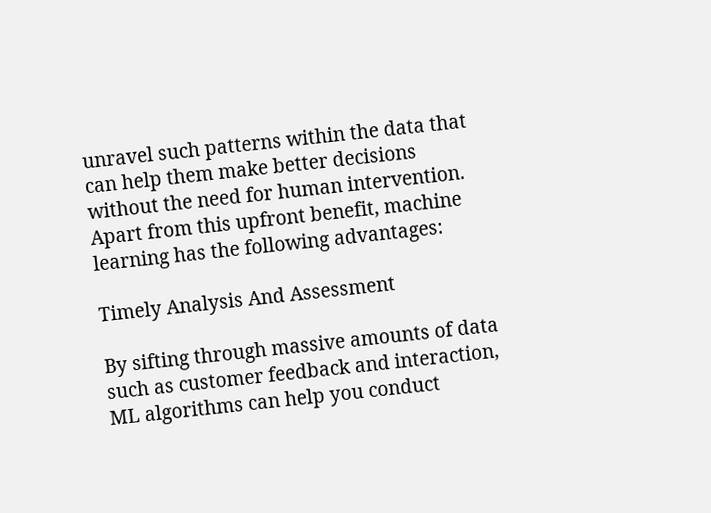unravel such patterns within the data that can help them make better decisions without the need for human intervention. Apart from this upfront benefit, machine learning has the following advantages:

Timely Analysis And Assessment

By sifting through massive amounts of data such as customer feedback and interaction, ML algorithms can help you conduct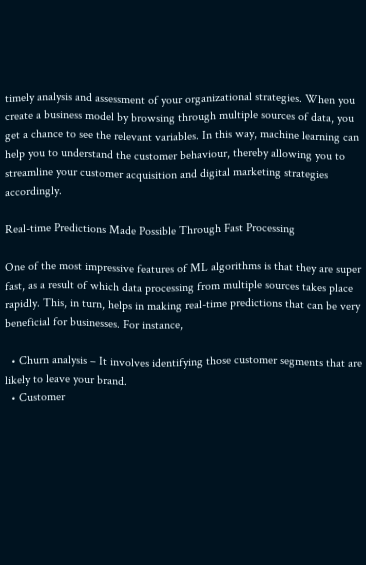timely analysis and assessment of your organizational strategies. When you create a business model by browsing through multiple sources of data, you get a chance to see the relevant variables. In this way, machine learning can help you to understand the customer behaviour, thereby allowing you to streamline your customer acquisition and digital marketing strategies accordingly.

Real-time Predictions Made Possible Through Fast Processing

One of the most impressive features of ML algorithms is that they are super fast, as a result of which data processing from multiple sources takes place rapidly. This, in turn, helps in making real-time predictions that can be very beneficial for businesses. For instance,

  • Churn analysis – It involves identifying those customer segments that are likely to leave your brand.
  • Customer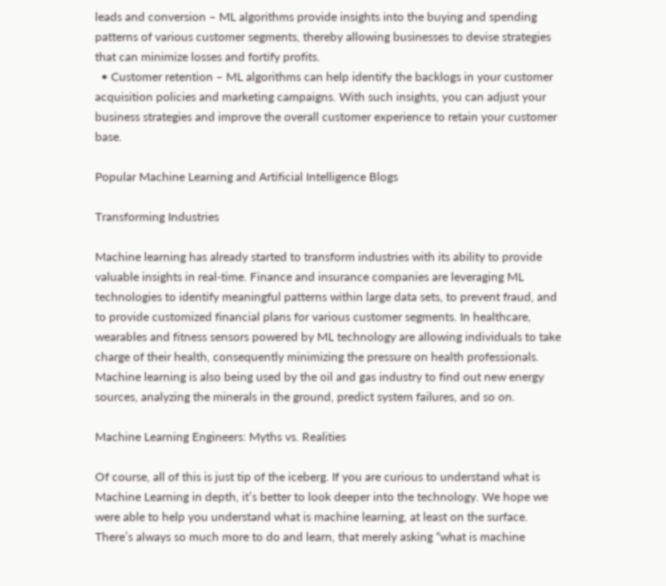leads and conversion – ML algorithms provide insights into the buying and spending patterns of various customer segments, thereby allowing businesses to devise strategies that can minimize losses and fortify profits.
  • Customer retention – ML algorithms can help identify the backlogs in your customer acquisition policies and marketing campaigns. With such insights, you can adjust your business strategies and improve the overall customer experience to retain your customer base.

Popular Machine Learning and Artificial Intelligence Blogs

Transforming Industries

Machine learning has already started to transform industries with its ability to provide valuable insights in real-time. Finance and insurance companies are leveraging ML technologies to identify meaningful patterns within large data sets, to prevent fraud, and to provide customized financial plans for various customer segments. In healthcare, wearables and fitness sensors powered by ML technology are allowing individuals to take charge of their health, consequently minimizing the pressure on health professionals. Machine learning is also being used by the oil and gas industry to find out new energy sources, analyzing the minerals in the ground, predict system failures, and so on.

Machine Learning Engineers: Myths vs. Realities

Of course, all of this is just tip of the iceberg. If you are curious to understand what is Machine Learning in depth, it’s better to look deeper into the technology. We hope we were able to help you understand what is machine learning, at least on the surface. There’s always so much more to do and learn, that merely asking “what is machine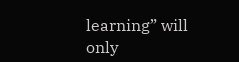learning” will only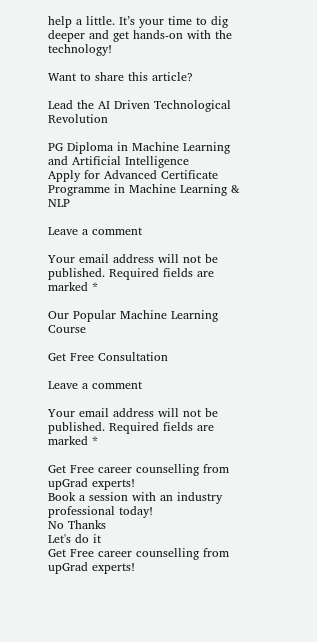help a little. It’s your time to dig deeper and get hands-on with the technology!

Want to share this article?

Lead the AI Driven Technological Revolution

PG Diploma in Machine Learning and Artificial Intelligence
Apply for Advanced Certificate Programme in Machine Learning & NLP

Leave a comment

Your email address will not be published. Required fields are marked *

Our Popular Machine Learning Course

Get Free Consultation

Leave a comment

Your email address will not be published. Required fields are marked *

Get Free career counselling from upGrad experts!
Book a session with an industry professional today!
No Thanks
Let's do it
Get Free career counselling from upGrad experts!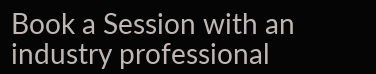Book a Session with an industry professional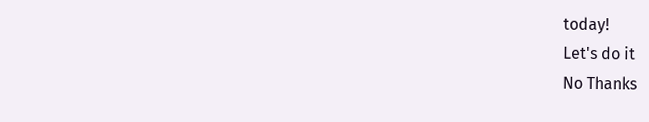today!
Let's do it
No Thanks